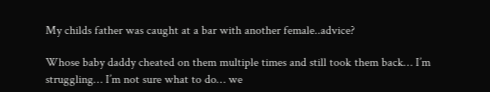My childs father was caught at a bar with another female..advice?

Whose baby daddy cheated on them multiple times and still took them back… I’m struggling… I’m not sure what to do… we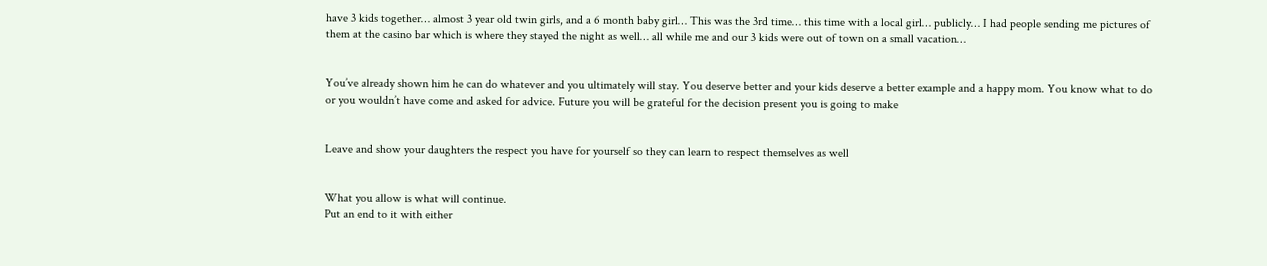have 3 kids together… almost 3 year old twin girls, and a 6 month baby girl… This was the 3rd time… this time with a local girl… publicly… I had people sending me pictures of them at the casino bar which is where they stayed the night as well… all while me and our 3 kids were out of town on a small vacation…


You’ve already shown him he can do whatever and you ultimately will stay. You deserve better and your kids deserve a better example and a happy mom. You know what to do or you wouldn’t have come and asked for advice. Future you will be grateful for the decision present you is going to make


Leave and show your daughters the respect you have for yourself so they can learn to respect themselves as well


What you allow is what will continue.
Put an end to it with either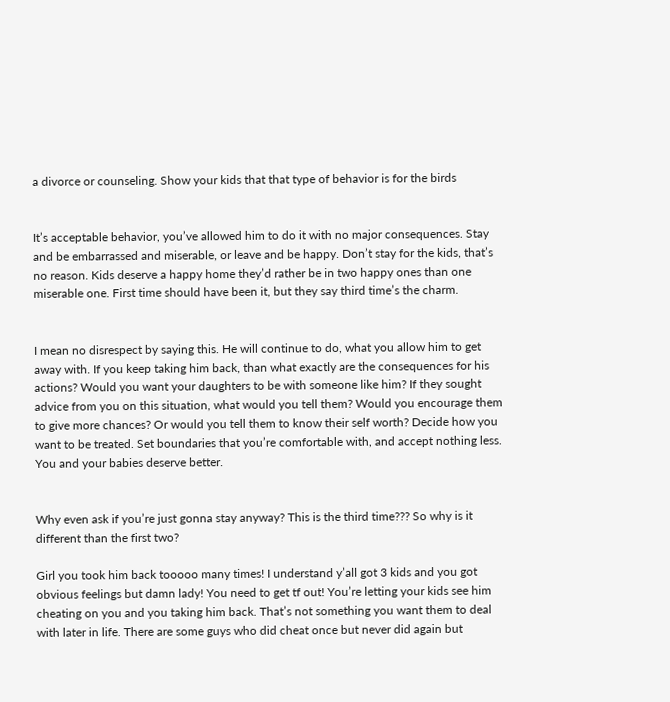a divorce or counseling. Show your kids that that type of behavior is for the birds


It’s acceptable behavior, you’ve allowed him to do it with no major consequences. Stay and be embarrassed and miserable, or leave and be happy. Don’t stay for the kids, that’s no reason. Kids deserve a happy home they’d rather be in two happy ones than one miserable one. First time should have been it, but they say third time’s the charm.


I mean no disrespect by saying this. He will continue to do, what you allow him to get away with. If you keep taking him back, than what exactly are the consequences for his actions? Would you want your daughters to be with someone like him? If they sought advice from you on this situation, what would you tell them? Would you encourage them to give more chances? Or would you tell them to know their self worth? Decide how you want to be treated. Set boundaries that you’re comfortable with, and accept nothing less. You and your babies deserve better.


Why even ask if you’re just gonna stay anyway? This is the third time??? So why is it different than the first two?

Girl you took him back tooooo many times! I understand y’all got 3 kids and you got obvious feelings but damn lady! You need to get tf out! You’re letting your kids see him cheating on you and you taking him back. That’s not something you want them to deal with later in life. There are some guys who did cheat once but never did again but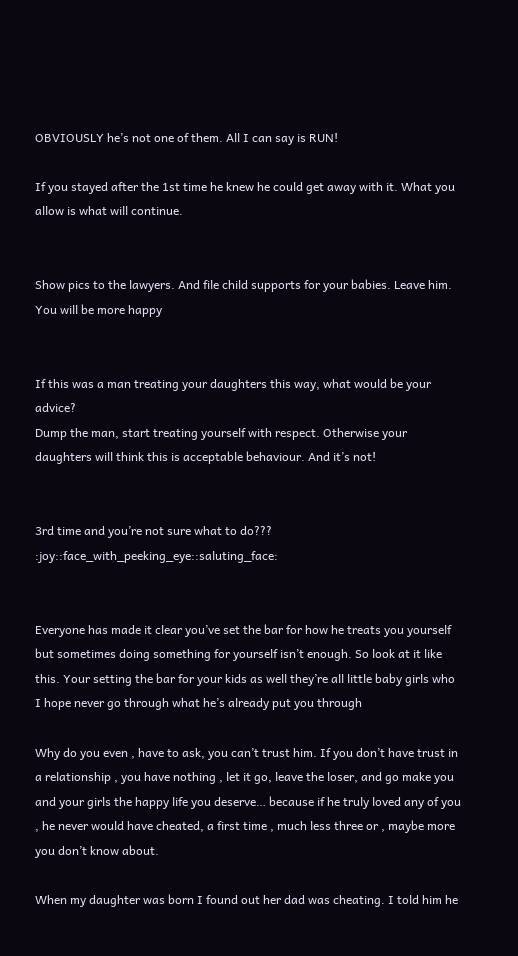OBVIOUSLY he’s not one of them. All I can say is RUN!

If you stayed after the 1st time he knew he could get away with it. What you allow is what will continue.


Show pics to the lawyers. And file child supports for your babies. Leave him. You will be more happy


If this was a man treating your daughters this way, what would be your advice?
Dump the man, start treating yourself with respect. Otherwise your daughters will think this is acceptable behaviour. And it’s not!


3rd time and you’re not sure what to do??? :joy::face_with_peeking_eye::saluting_face:


Everyone has made it clear you’ve set the bar for how he treats you yourself but sometimes doing something for yourself isn’t enough. So look at it like this. Your setting the bar for your kids as well they’re all little baby girls who I hope never go through what he’s already put you through

Why do you even , have to ask, you can’t trust him. If you don’t have trust in a relationship , you have nothing , let it go, leave the loser, and go make you and your girls the happy life you deserve… because if he truly loved any of you , he never would have cheated, a first time , much less three or , maybe more you don’t know about.

When my daughter was born I found out her dad was cheating. I told him he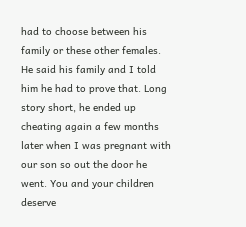had to choose between his family or these other females. He said his family and I told him he had to prove that. Long story short, he ended up cheating again a few months later when I was pregnant with our son so out the door he went. You and your children deserve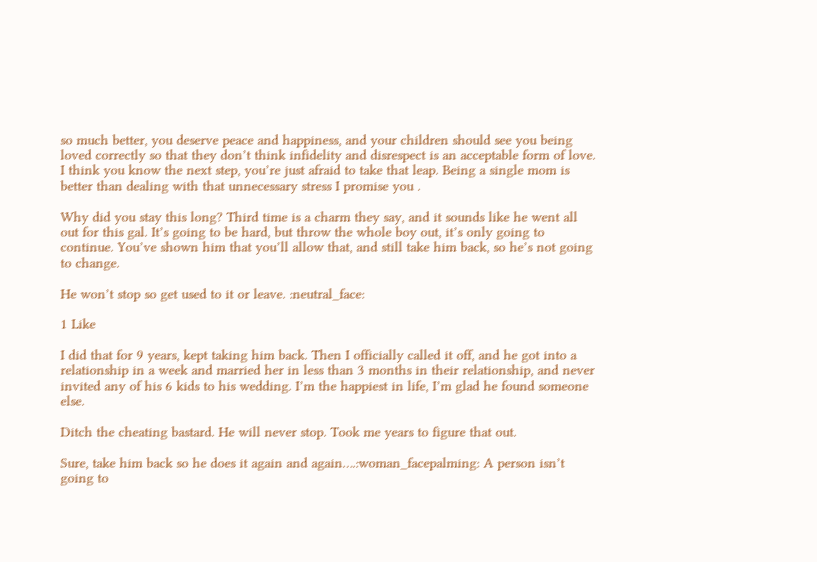so much better, you deserve peace and happiness, and your children should see you being loved correctly so that they don’t think infidelity and disrespect is an acceptable form of love. I think you know the next step, you’re just afraid to take that leap. Being a single mom is better than dealing with that unnecessary stress I promise you .

Why did you stay this long? Third time is a charm they say, and it sounds like he went all out for this gal. It’s going to be hard, but throw the whole boy out, it’s only going to continue. You’ve shown him that you’ll allow that, and still take him back, so he’s not going to change.

He won’t stop so get used to it or leave. :neutral_face:

1 Like

I did that for 9 years, kept taking him back. Then I officially called it off, and he got into a relationship in a week and married her in less than 3 months in their relationship, and never invited any of his 6 kids to his wedding. I’m the happiest in life, I’m glad he found someone else.

Ditch the cheating bastard. He will never stop. Took me years to figure that out.

Sure, take him back so he does it again and again….:woman_facepalming: A person isn’t going to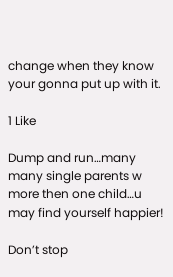change when they know your gonna put up with it.

1 Like

Dump and run…many many single parents w more then one child…u may find yourself happier!

Don’t stop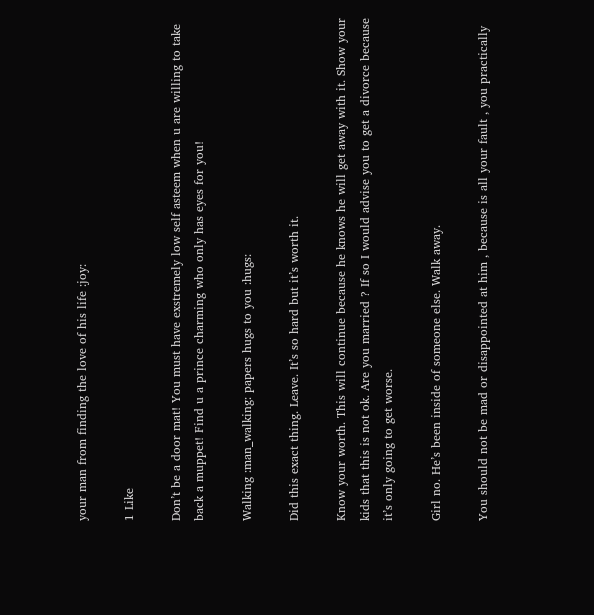your man from finding the love of his life :joy:

1 Like

Don’t be a door mat! You must have exstremely low self asteem when u are willing to take back a muppet! Find u a prince charming who only has eyes for you!

Walking :man_walking: papers hugs to you :hugs:

Did this exact thing. Leave. It’s so hard but it’s worth it.

Know your worth. This will continue because he knows he will get away with it. Show your kids that this is not ok. Are you married ? If so I would advise you to get a divorce because it’s only going to get worse.

Girl no. He’s been inside of someone else. Walk away.

You should not be mad or disappointed at him , because is all your fault , you practically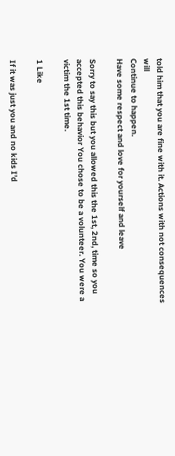told him that you are fine with it. Actions with not consequences will
Continue to happen.
Have some respect and love for yourself and leave

Sorry to say this but you allowed this the 1st, 2nd, time so you accepted this behavior You chose to be a volunteer. You were a victim the 1st time.

1 Like

If it was just you and no kids I’d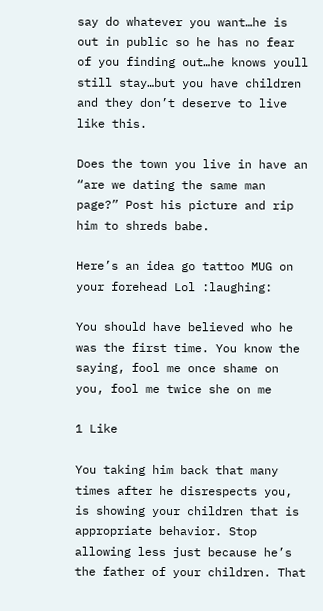say do whatever you want…he is out in public so he has no fear of you finding out…he knows youll still stay…but you have children and they don’t deserve to live like this.

Does the town you live in have an “are we dating the same man page?” Post his picture and rip him to shreds babe.

Here’s an idea go tattoo MUG on your forehead Lol :laughing:

You should have believed who he was the first time. You know the saying, fool me once shame on you, fool me twice she on me

1 Like

You taking him back that many times after he disrespects you, is showing your children that is appropriate behavior. Stop allowing less just because he’s the father of your children. That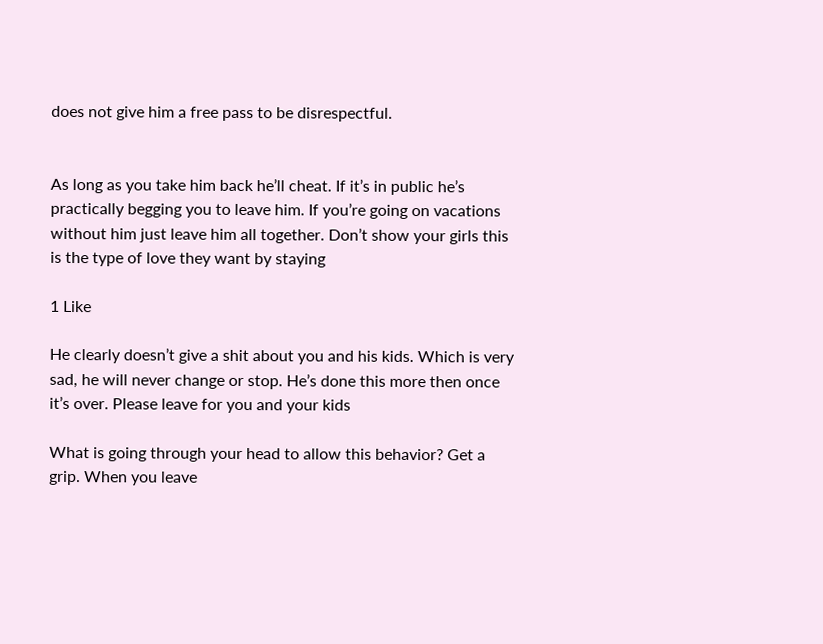does not give him a free pass to be disrespectful.


As long as you take him back he’ll cheat. If it’s in public he’s practically begging you to leave him. If you’re going on vacations without him just leave him all together. Don’t show your girls this is the type of love they want by staying

1 Like

He clearly doesn’t give a shit about you and his kids. Which is very sad, he will never change or stop. He’s done this more then once it’s over. Please leave for you and your kids

What is going through your head to allow this behavior? Get a grip. When you leave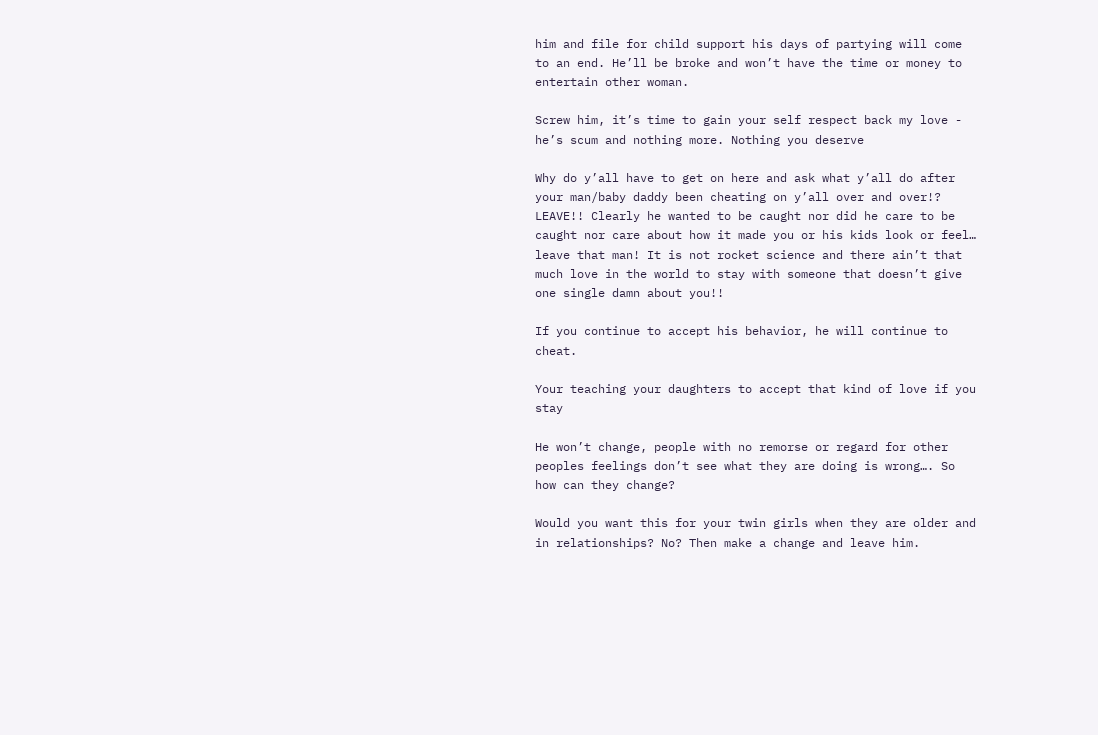him and file for child support his days of partying will come to an end. He’ll be broke and won’t have the time or money to entertain other woman.

Screw him, it’s time to gain your self respect back my love - he’s scum and nothing more. Nothing you deserve

Why do y’all have to get on here and ask what y’all do after your man/baby daddy been cheating on y’all over and over!? LEAVE!! Clearly he wanted to be caught nor did he care to be caught nor care about how it made you or his kids look or feel… leave that man! It is not rocket science and there ain’t that much love in the world to stay with someone that doesn’t give one single damn about you!!

If you continue to accept his behavior, he will continue to cheat.

Your teaching your daughters to accept that kind of love if you stay

He won’t change, people with no remorse or regard for other peoples feelings don’t see what they are doing is wrong…. So how can they change?

Would you want this for your twin girls when they are older and in relationships? No? Then make a change and leave him.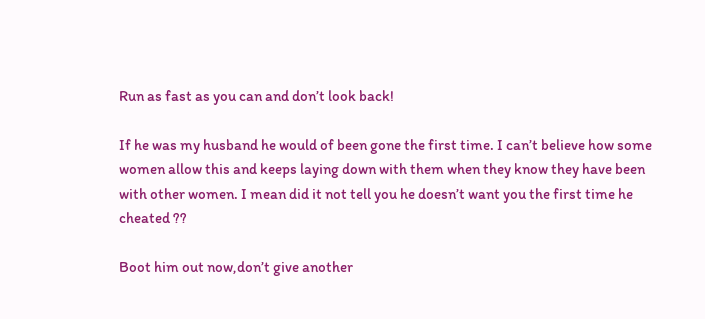Run as fast as you can and don’t look back!

If he was my husband he would of been gone the first time. I can’t believe how some women allow this and keeps laying down with them when they know they have been with other women. I mean did it not tell you he doesn’t want you the first time he cheated ??

Boot him out now,don’t give another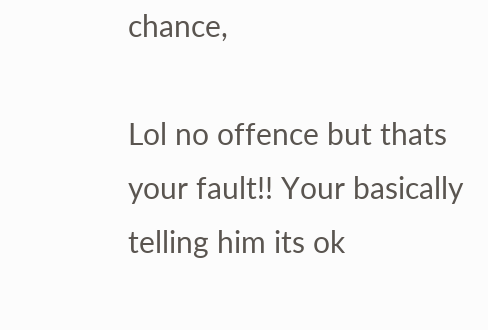chance,

Lol no offence but thats your fault!! Your basically telling him its ok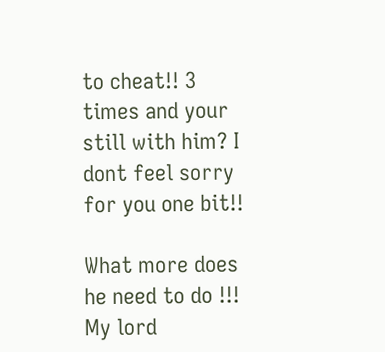to cheat!! 3 times and your still with him? I dont feel sorry for you one bit!!

What more does he need to do !!! My lord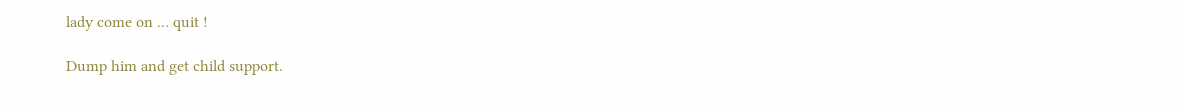lady come on … quit !

Dump him and get child support.